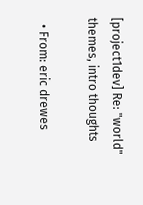[project1dev] Re: "world" themes, intro thoughts

  • From: eric drewes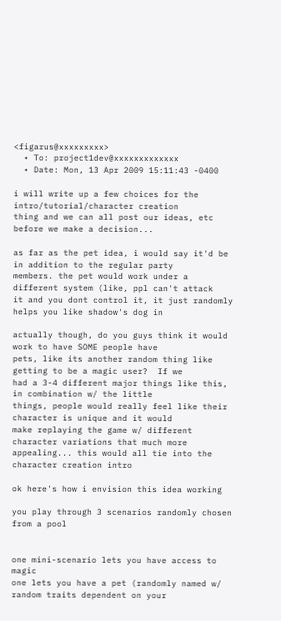<figarus@xxxxxxxxx>
  • To: project1dev@xxxxxxxxxxxxx
  • Date: Mon, 13 Apr 2009 15:11:43 -0400

i will write up a few choices for the intro/tutorial/character creation
thing and we can all post our ideas, etc before we make a decision...

as far as the pet idea, i would say it'd be in addition to the regular party
members. the pet would work under a different system (like, ppl can't attack
it and you dont control it, it just randomly helps you like shadow's dog in

actually though, do you guys think it would work to have SOME people have
pets, like its another random thing like getting to be a magic user?  If we
had a 3-4 different major things like this, in combination w/ the little
things, people would really feel like their character is unique and it would
make replaying the game w/ different character variations that much more
appealing... this would all tie into the character creation intro

ok here's how i envision this idea working

you play through 3 scenarios randomly chosen from a pool


one mini-scenario lets you have access to magic
one lets you have a pet (randomly named w/ random traits dependent on your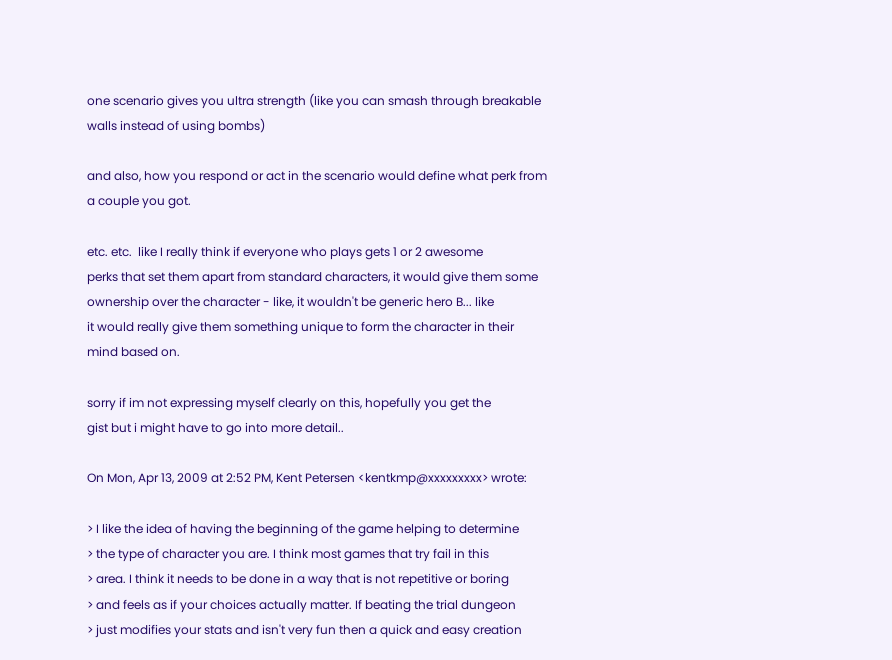one scenario gives you ultra strength (like you can smash through breakable
walls instead of using bombs)

and also, how you respond or act in the scenario would define what perk from
a couple you got.

etc. etc.  like I really think if everyone who plays gets 1 or 2 awesome
perks that set them apart from standard characters, it would give them some
ownership over the character - like, it wouldn't be generic hero B... like
it would really give them something unique to form the character in their
mind based on.

sorry if im not expressing myself clearly on this, hopefully you get the
gist but i might have to go into more detail..

On Mon, Apr 13, 2009 at 2:52 PM, Kent Petersen <kentkmp@xxxxxxxxx> wrote:

> I like the idea of having the beginning of the game helping to determine
> the type of character you are. I think most games that try fail in this
> area. I think it needs to be done in a way that is not repetitive or boring
> and feels as if your choices actually matter. If beating the trial dungeon
> just modifies your stats and isn't very fun then a quick and easy creation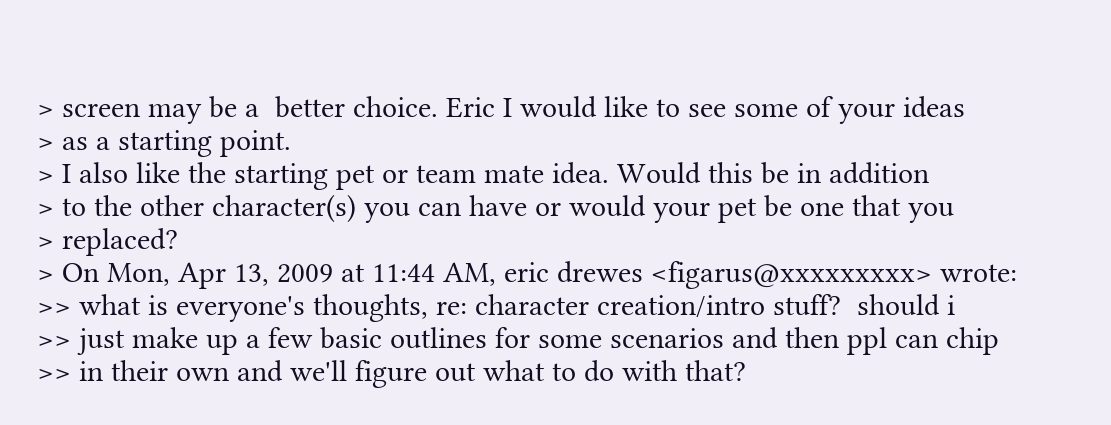> screen may be a  better choice. Eric I would like to see some of your ideas
> as a starting point.
> I also like the starting pet or team mate idea. Would this be in addition
> to the other character(s) you can have or would your pet be one that you
> replaced?
> On Mon, Apr 13, 2009 at 11:44 AM, eric drewes <figarus@xxxxxxxxx> wrote:
>> what is everyone's thoughts, re: character creation/intro stuff?  should i
>> just make up a few basic outlines for some scenarios and then ppl can chip
>> in their own and we'll figure out what to do with that?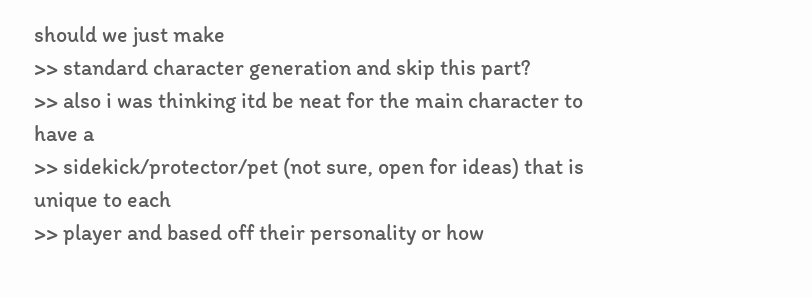should we just make
>> standard character generation and skip this part?
>> also i was thinking itd be neat for the main character to have a
>> sidekick/protector/pet (not sure, open for ideas) that is unique to each
>> player and based off their personality or how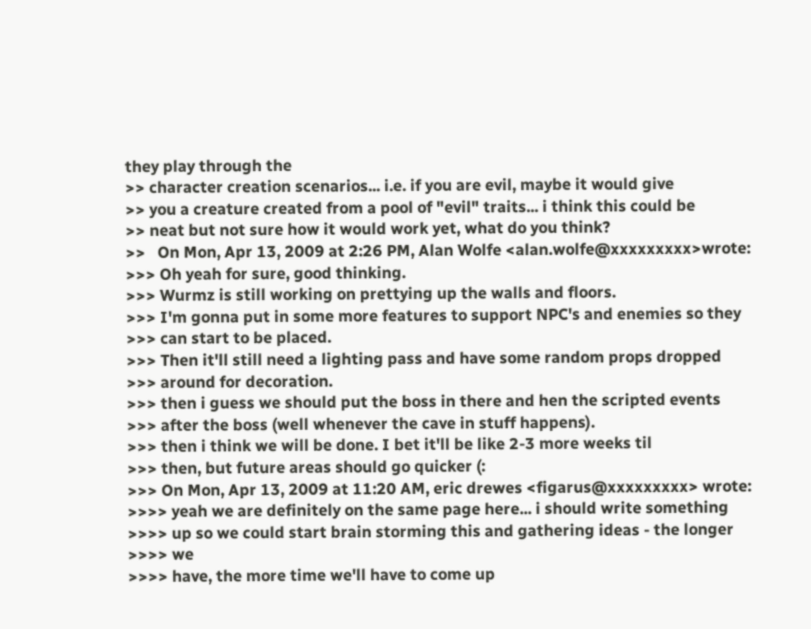they play through the
>> character creation scenarios... i.e. if you are evil, maybe it would give
>> you a creature created from a pool of "evil" traits... i think this could be
>> neat but not sure how it would work yet, what do you think?
>>   On Mon, Apr 13, 2009 at 2:26 PM, Alan Wolfe <alan.wolfe@xxxxxxxxx>wrote:
>>> Oh yeah for sure, good thinking.
>>> Wurmz is still working on prettying up the walls and floors.
>>> I'm gonna put in some more features to support NPC's and enemies so they
>>> can start to be placed.
>>> Then it'll still need a lighting pass and have some random props dropped
>>> around for decoration.
>>> then i guess we should put the boss in there and hen the scripted events
>>> after the boss (well whenever the cave in stuff happens).
>>> then i think we will be done. I bet it'll be like 2-3 more weeks til
>>> then, but future areas should go quicker (:
>>> On Mon, Apr 13, 2009 at 11:20 AM, eric drewes <figarus@xxxxxxxxx> wrote:
>>>> yeah we are definitely on the same page here... i should write something
>>>> up so we could start brain storming this and gathering ideas - the longer
>>>> we
>>>> have, the more time we'll have to come up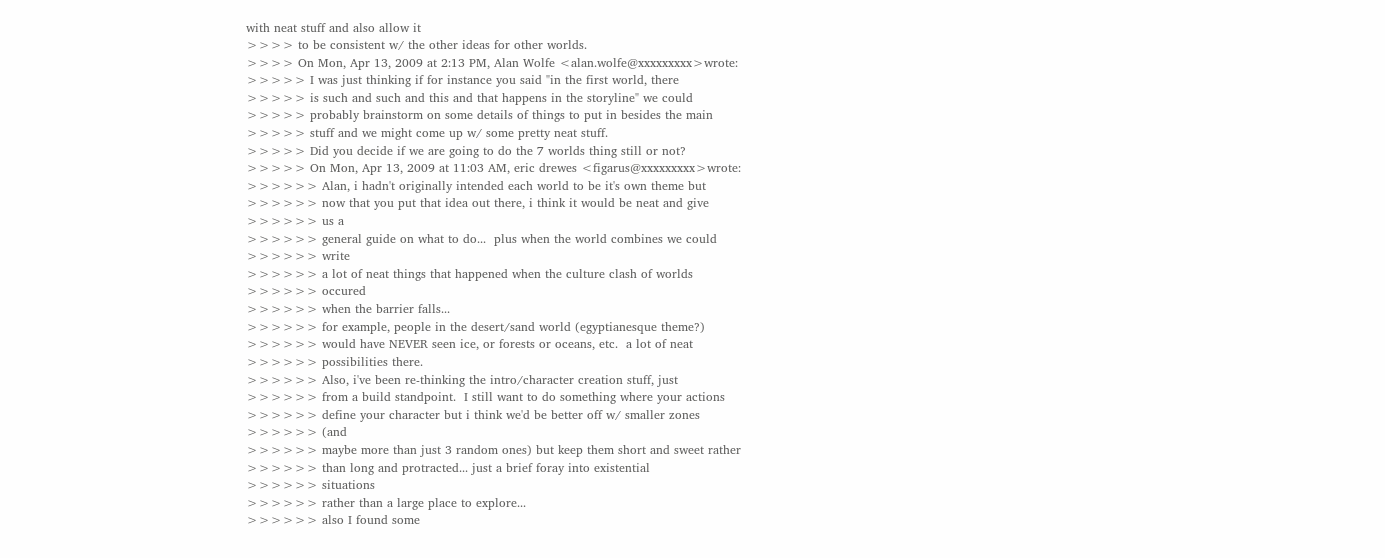with neat stuff and also allow it
>>>> to be consistent w/ the other ideas for other worlds.
>>>> On Mon, Apr 13, 2009 at 2:13 PM, Alan Wolfe <alan.wolfe@xxxxxxxxx>wrote:
>>>>> I was just thinking if for instance you said "in the first world, there
>>>>> is such and such and this and that happens in the storyline" we could
>>>>> probably brainstorm on some details of things to put in besides the main
>>>>> stuff and we might come up w/ some pretty neat stuff.
>>>>> Did you decide if we are going to do the 7 worlds thing still or not?
>>>>> On Mon, Apr 13, 2009 at 11:03 AM, eric drewes <figarus@xxxxxxxxx>wrote:
>>>>>> Alan, i hadn't originally intended each world to be it's own theme but
>>>>>> now that you put that idea out there, i think it would be neat and give
>>>>>> us a
>>>>>> general guide on what to do...  plus when the world combines we could
>>>>>> write
>>>>>> a lot of neat things that happened when the culture clash of worlds
>>>>>> occured
>>>>>> when the barrier falls...
>>>>>> for example, people in the desert/sand world (egyptianesque theme?)
>>>>>> would have NEVER seen ice, or forests or oceans, etc.  a lot of neat
>>>>>> possibilities there.
>>>>>> Also, i've been re-thinking the intro/character creation stuff, just
>>>>>> from a build standpoint.  I still want to do something where your actions
>>>>>> define your character but i think we'd be better off w/ smaller zones
>>>>>> (and
>>>>>> maybe more than just 3 random ones) but keep them short and sweet rather
>>>>>> than long and protracted... just a brief foray into existential
>>>>>> situations
>>>>>> rather than a large place to explore...
>>>>>> also I found some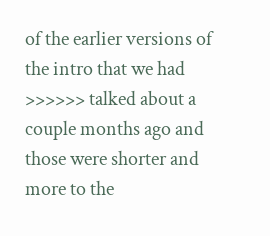of the earlier versions of the intro that we had
>>>>>> talked about a couple months ago and those were shorter and more to the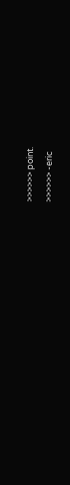>>>>>> point.
>>>>>> -eric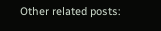Other related posts: